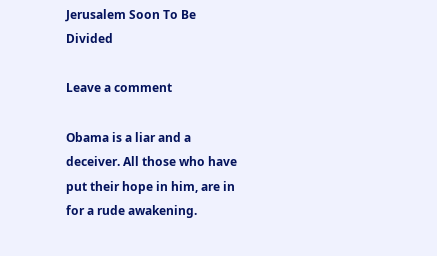Jerusalem Soon To Be Divided

Leave a comment

Obama is a liar and a deceiver. All those who have put their hope in him, are in for a rude awakening.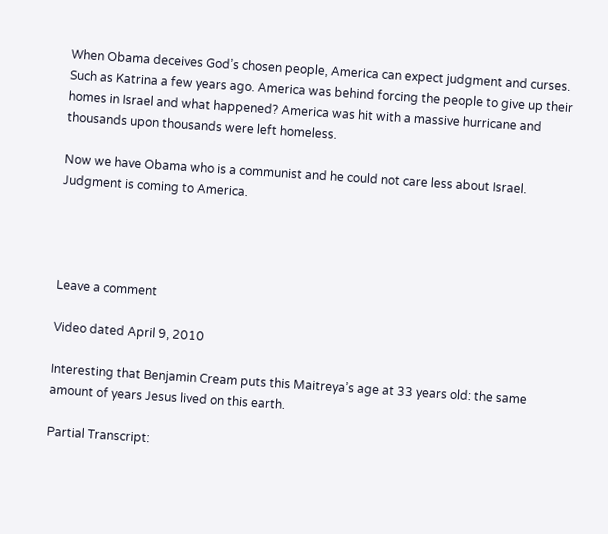When Obama deceives God’s chosen people, America can expect judgment and curses. Such as Katrina a few years ago. America was behind forcing the people to give up their homes in Israel and what happened? America was hit with a massive hurricane and thousands upon thousands were left homeless.

Now we have Obama who is a communist and he could not care less about Israel. Judgment is coming to America.




Leave a comment

Video dated April 9, 2010

Interesting that Benjamin Cream puts this Maitreya’s age at 33 years old: the same amount of years Jesus lived on this earth.

Partial Transcript: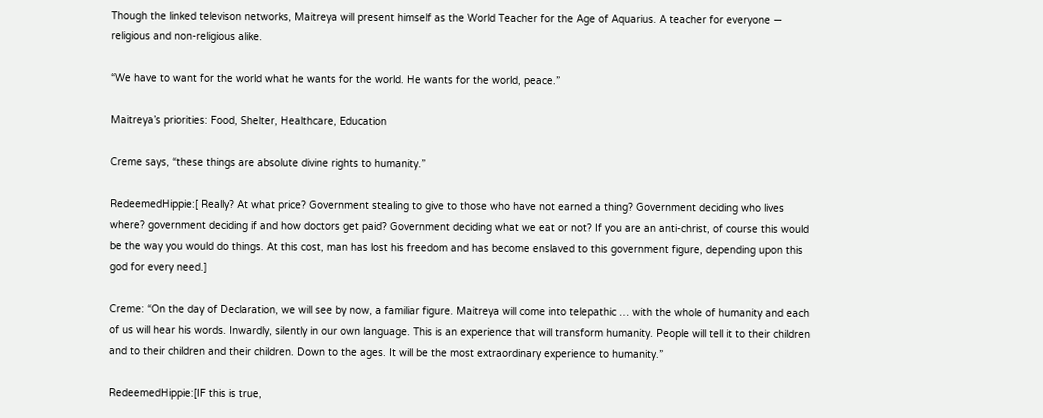Though the linked televison networks, Maitreya will present himself as the World Teacher for the Age of Aquarius. A teacher for everyone — religious and non-religious alike.

“We have to want for the world what he wants for the world. He wants for the world, peace.”

Maitreya’s priorities: Food, Shelter, Healthcare, Education

Creme says, “these things are absolute divine rights to humanity.”

RedeemedHippie:[ Really? At what price? Government stealing to give to those who have not earned a thing? Government deciding who lives where? government deciding if and how doctors get paid? Government deciding what we eat or not? If you are an anti-christ, of course this would be the way you would do things. At this cost, man has lost his freedom and has become enslaved to this government figure, depending upon this god for every need.]

Creme: “On the day of Declaration, we will see by now, a familiar figure. Maitreya will come into telepathic … with the whole of humanity and each of us will hear his words. Inwardly, silently in our own language. This is an experience that will transform humanity. People will tell it to their children and to their children and their children. Down to the ages. It will be the most extraordinary experience to humanity.”

RedeemedHippie:[IF this is true,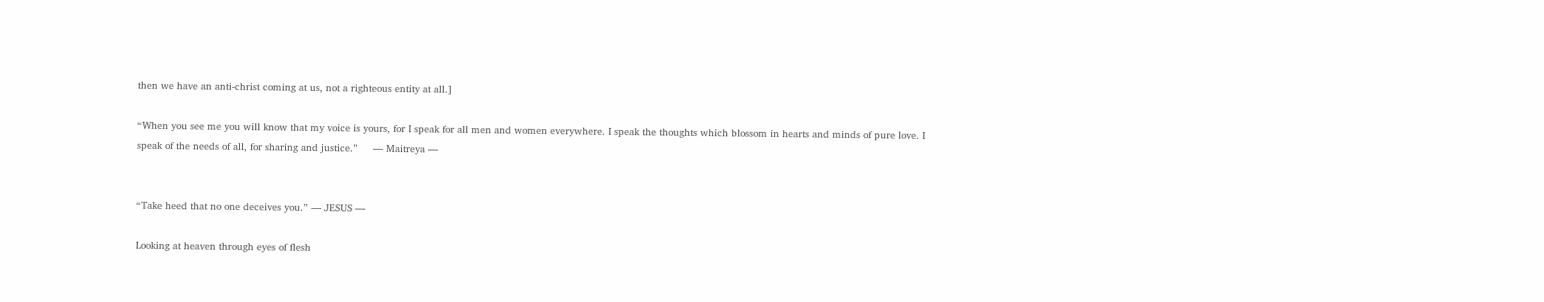then we have an anti-christ coming at us, not a righteous entity at all.]

“When you see me you will know that my voice is yours, for I speak for all men and women everywhere. I speak the thoughts which blossom in hearts and minds of pure love. I speak of the needs of all, for sharing and justice.”     — Maitreya —


“Take heed that no one deceives you.” — JESUS —

Looking at heaven through eyes of flesh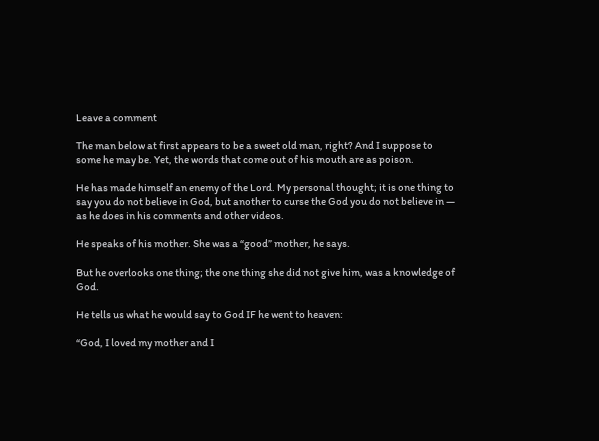Leave a comment

The man below at first appears to be a sweet old man, right? And I suppose to some he may be. Yet, the words that come out of his mouth are as poison.

He has made himself an enemy of the Lord. My personal thought; it is one thing to say you do not believe in God, but another to curse the God you do not believe in — as he does in his comments and other videos.

He speaks of his mother. She was a “good” mother, he says.

But he overlooks one thing; the one thing she did not give him, was a knowledge of God.

He tells us what he would say to God IF he went to heaven:

“God, I loved my mother and I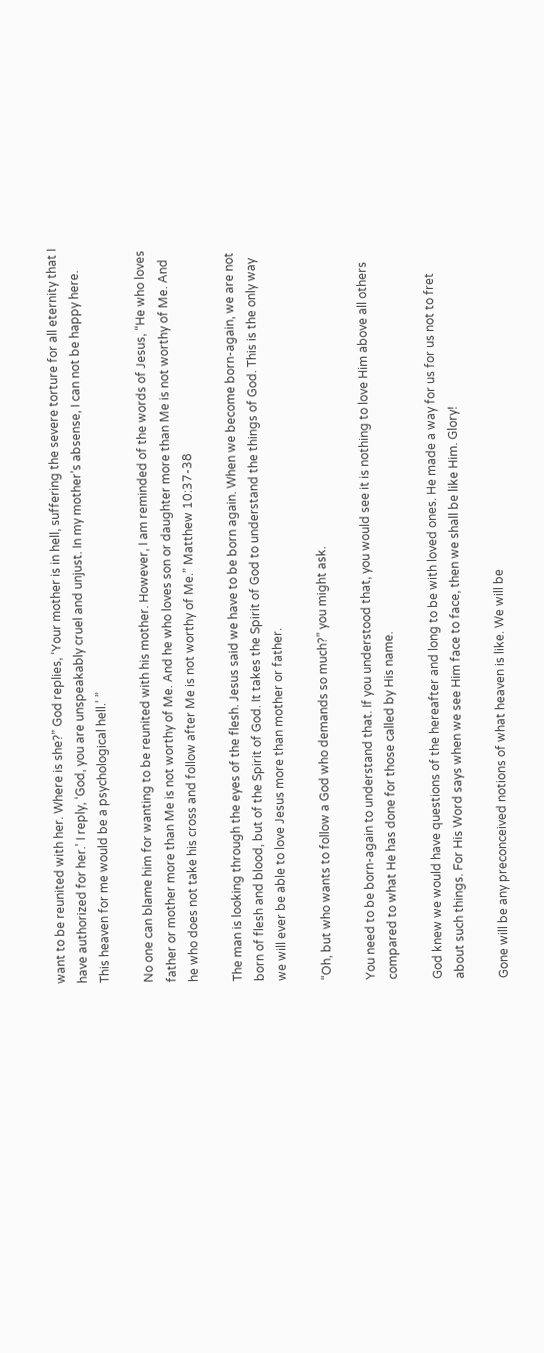want to be reunited with her. Where is she?” God replies, ‘Your mother is in hell, suffering the severe torture for all eternity that I have authorized for her.’ I reply, ‘God, you are unspeakably cruel and unjust. In my mother’s absense, I can not be happy here. This heaven for me would be a psychological hell.’ ”

No one can blame him for wanting to be reunited with his mother. However, I am reminded of the words of Jesus, “He who loves father or mother more than Me is not worthy of Me. And he who loves son or daughter more than Me is not worthy of Me. And he who does not take his cross and follow after Me is not worthy of Me.” Matthew 10:37-38

The man is looking through the eyes of the flesh. Jesus said we have to be born again. When we become born-again, we are not born of flesh and blood, but of the Spirit of God. It takes the Spirit of God to understand the things of God. This is the only way we will ever be able to love Jesus more than mother or father.

“Oh, but who wants to follow a God who demands so much?” you might ask.

You need to be born-again to understand that. If you understood that, you would see it is nothing to love Him above all others compared to what He has done for those called by His name.

God knew we would have questions of the hereafter and long to be with loved ones. He made a way for us for us not to fret about such things. For His Word says when we see Him face to face, then we shall be like Him. Glory!

Gone will be any preconceived notions of what heaven is like. We will be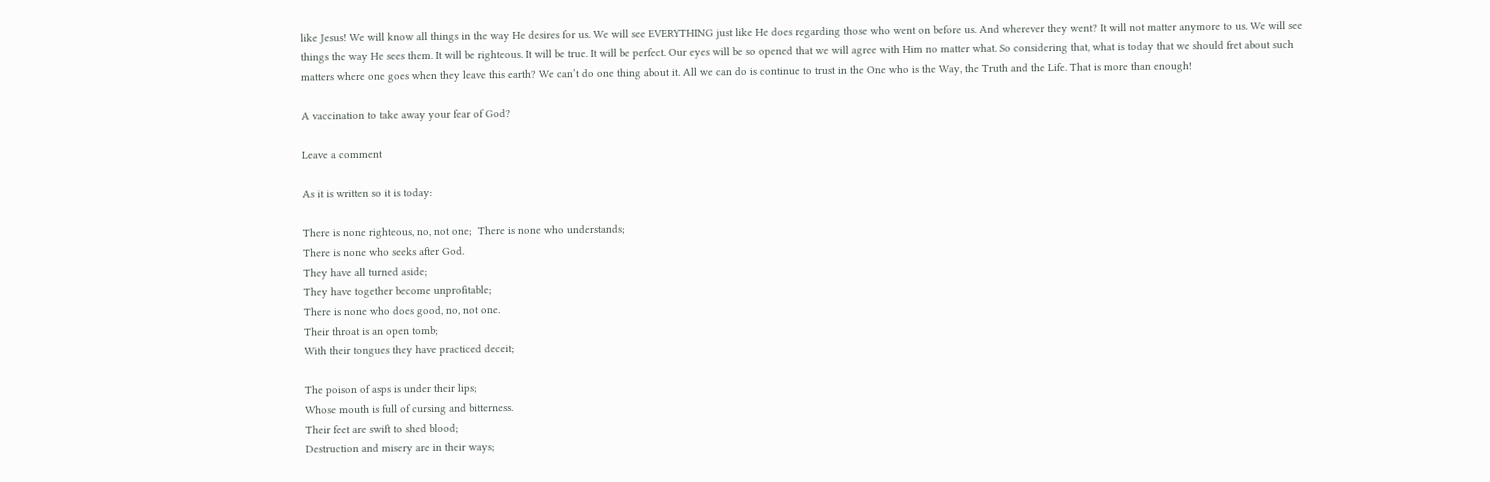like Jesus! We will know all things in the way He desires for us. We will see EVERYTHING just like He does regarding those who went on before us. And wherever they went? It will not matter anymore to us. We will see things the way He sees them. It will be righteous. It will be true. It will be perfect. Our eyes will be so opened that we will agree with Him no matter what. So considering that, what is today that we should fret about such matters where one goes when they leave this earth? We can’t do one thing about it. All we can do is continue to trust in the One who is the Way, the Truth and the Life. That is more than enough!

A vaccination to take away your fear of God?

Leave a comment

As it is written so it is today:

There is none righteous, no, not one;  There is none who understands;
There is none who seeks after God.
They have all turned aside;
They have together become unprofitable;
There is none who does good, no, not one.
Their throat is an open tomb;
With their tongues they have practiced deceit;

The poison of asps is under their lips;
Whose mouth is full of cursing and bitterness.
Their feet are swift to shed blood;
Destruction and misery are in their ways;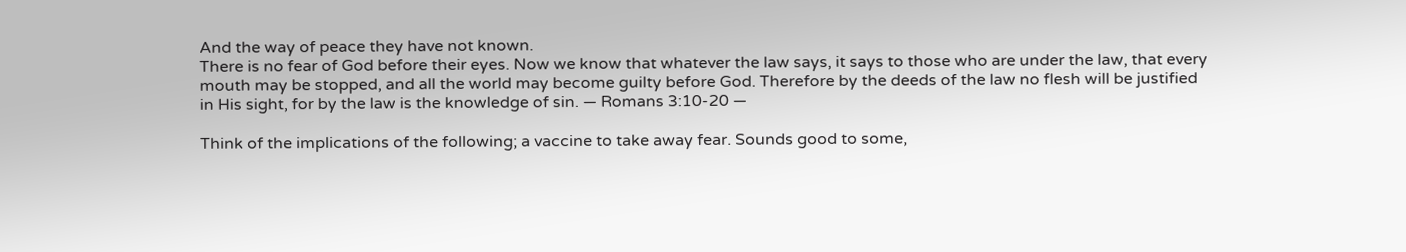And the way of peace they have not known.
There is no fear of God before their eyes. Now we know that whatever the law says, it says to those who are under the law, that every mouth may be stopped, and all the world may become guilty before God. Therefore by the deeds of the law no flesh will be justified in His sight, for by the law is the knowledge of sin. — Romans 3:10-20 —

Think of the implications of the following; a vaccine to take away fear. Sounds good to some,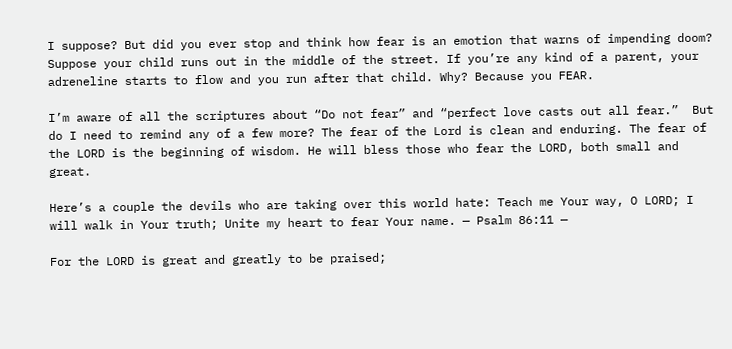I suppose? But did you ever stop and think how fear is an emotion that warns of impending doom? Suppose your child runs out in the middle of the street. If you’re any kind of a parent, your adreneline starts to flow and you run after that child. Why? Because you FEAR.

I’m aware of all the scriptures about “Do not fear” and “perfect love casts out all fear.”  But do I need to remind any of a few more? The fear of the Lord is clean and enduring. The fear of the LORD is the beginning of wisdom. He will bless those who fear the LORD, both small and great.

Here’s a couple the devils who are taking over this world hate: Teach me Your way, O LORD; I will walk in Your truth; Unite my heart to fear Your name. — Psalm 86:11 —

For the LORD is great and greatly to be praised;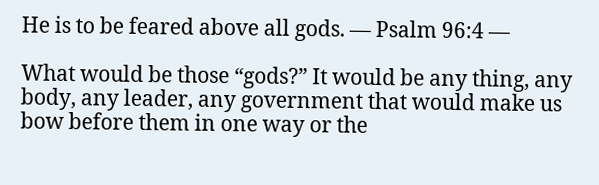He is to be feared above all gods. — Psalm 96:4 —

What would be those “gods?” It would be any thing, any body, any leader, any government that would make us bow before them in one way or the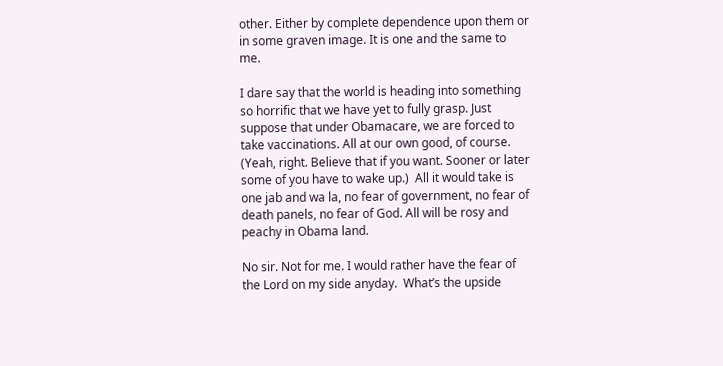other. Either by complete dependence upon them or in some graven image. It is one and the same to me.

I dare say that the world is heading into something so horrific that we have yet to fully grasp. Just suppose that under Obamacare, we are forced to take vaccinations. All at our own good, of course. (Yeah, right. Believe that if you want. Sooner or later some of you have to wake up.)  All it would take is one jab and wa la, no fear of government, no fear of death panels, no fear of God. All will be rosy and peachy in Obama land.

No sir. Not for me. I would rather have the fear of the Lord on my side anyday.  What’s the upside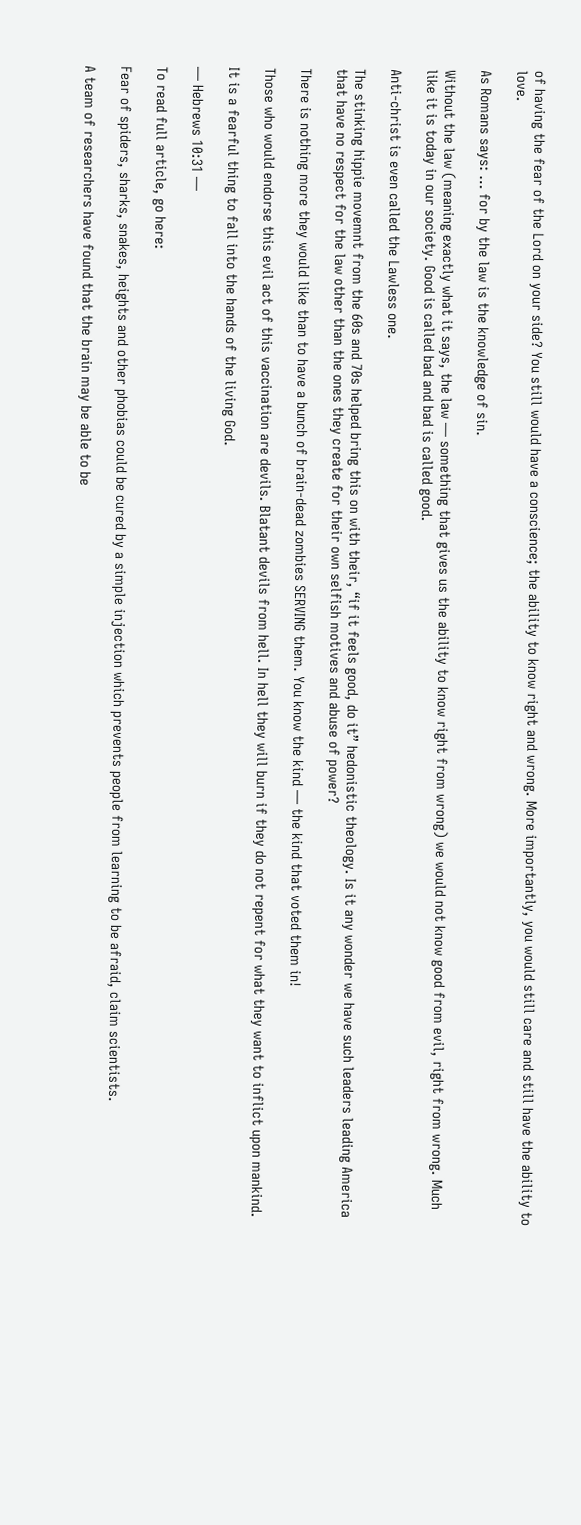of having the fear of the Lord on your side? You still would have a conscience; the ability to know right and wrong. More importantly, you would still care and still have the ability to love.

As Romans says: … for by the law is the knowledge of sin.

Without the law (meaning exactly what it says, the law — something that gives us the ability to know right from wrong) we would not know good from evil, right from wrong. Much like it is today in our society. Good is called bad and bad is called good.

Anti-christ is even called the Lawless one.

The stinking hippie movemnt from the 60s and 70s helped bring this on with their, “if it feels good, do it” hedonistic theology. Is it any wonder we have such leaders leading America that have no respect for the law other than the ones they create for their own selfish motives and abuse of power?

There is nothing more they would like than to have a bunch of brain-dead zombies SERVING them. You know the kind — the kind that voted them in!

Those who would endorse this evil act of this vaccination are devils. Blatant devils from hell. In hell they will burn if they do not repent for what they want to inflict upon mankind.

It is a fearful thing to fall into the hands of the living God.

— Hebrews 10:31 —

To read full article, go here:

Fear of spiders, sharks, snakes, heights and other phobias could be cured by a simple injection which prevents people from learning to be afraid, claim scientists.

A team of researchers have found that the brain may be able to be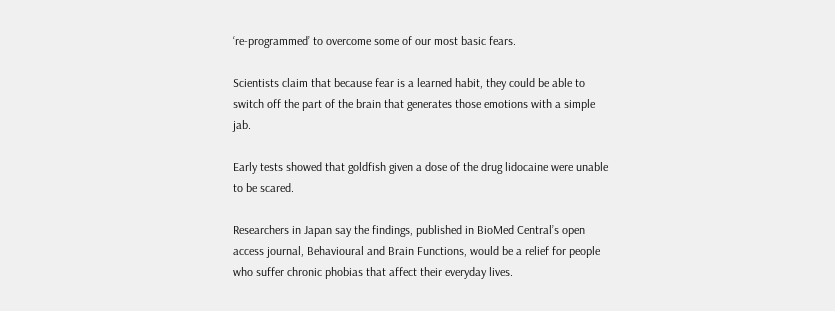‘re-programmed’ to overcome some of our most basic fears.

Scientists claim that because fear is a learned habit, they could be able to switch off the part of the brain that generates those emotions with a simple jab.

Early tests showed that goldfish given a dose of the drug lidocaine were unable to be scared.

Researchers in Japan say the findings, published in BioMed Central’s open access journal, Behavioural and Brain Functions, would be a relief for people who suffer chronic phobias that affect their everyday lives.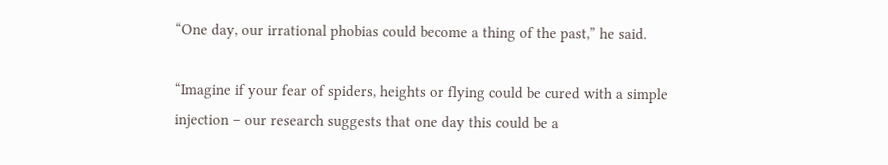“One day, our irrational phobias could become a thing of the past,” he said.

“Imagine if your fear of spiders, heights or flying could be cured with a simple injection – our research suggests that one day this could be a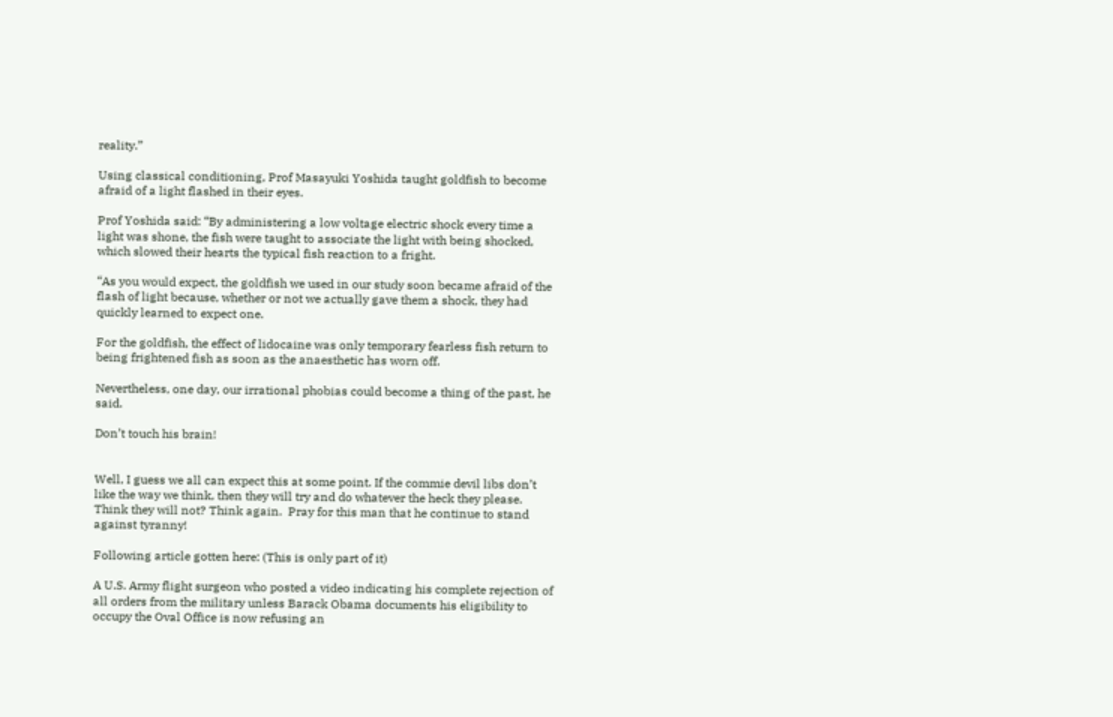reality.”

Using classical conditioning, Prof Masayuki Yoshida taught goldfish to become afraid of a light flashed in their eyes.

Prof Yoshida said: “By administering a low voltage electric shock every time a light was shone, the fish were taught to associate the light with being shocked, which slowed their hearts the typical fish reaction to a fright.

“As you would expect, the goldfish we used in our study soon became afraid of the flash of light because, whether or not we actually gave them a shock, they had quickly learned to expect one.

For the goldfish, the effect of lidocaine was only temporary fearless fish return to being frightened fish as soon as the anaesthetic has worn off.

Nevertheless, one day, our irrational phobias could become a thing of the past, he said.

Don’t touch his brain!


Well, I guess we all can expect this at some point. If the commie devil libs don’t like the way we think, then they will try and do whatever the heck they please. Think they will not? Think again.  Pray for this man that he continue to stand against tyranny!

Following article gotten here: (This is only part of it)

A U.S. Army flight surgeon who posted a video indicating his complete rejection of all orders from the military unless Barack Obama documents his eligibility to occupy the Oval Office is now refusing an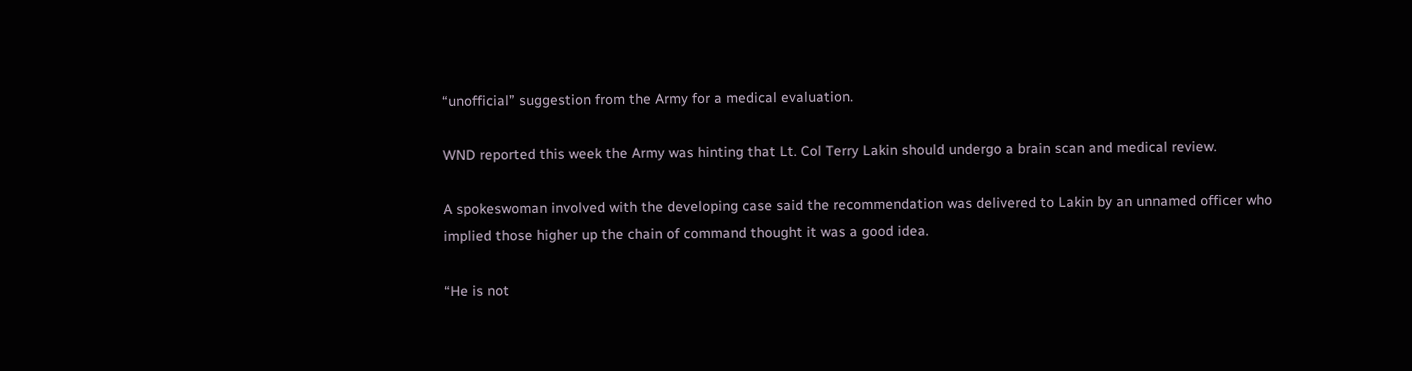“unofficial” suggestion from the Army for a medical evaluation.

WND reported this week the Army was hinting that Lt. Col Terry Lakin should undergo a brain scan and medical review.

A spokeswoman involved with the developing case said the recommendation was delivered to Lakin by an unnamed officer who implied those higher up the chain of command thought it was a good idea.

“He is not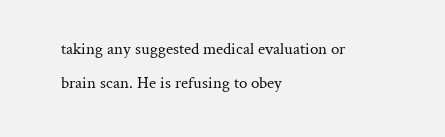taking any suggested medical evaluation or brain scan. He is refusing to obey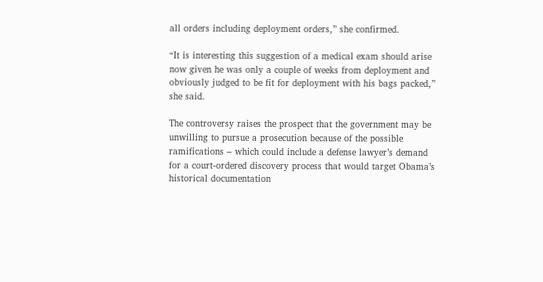all orders including deployment orders,” she confirmed.

“It is interesting this suggestion of a medical exam should arise now given he was only a couple of weeks from deployment and obviously judged to be fit for deployment with his bags packed,” she said.

The controversy raises the prospect that the government may be unwilling to pursue a prosecution because of the possible ramifications – which could include a defense lawyer’s demand for a court-ordered discovery process that would target Obama’s historical documentation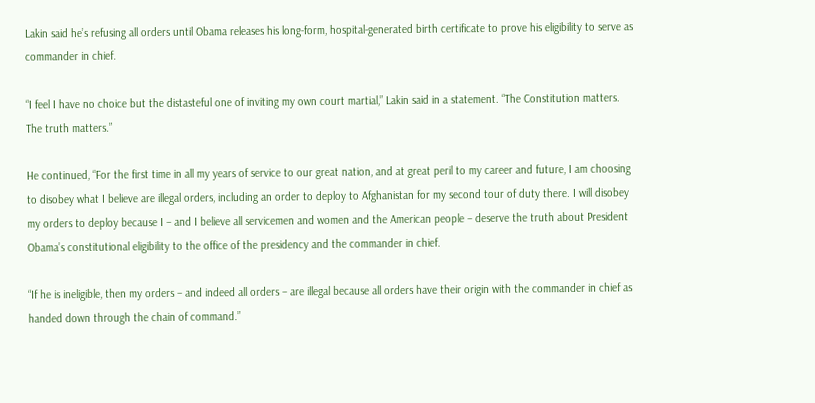Lakin said he’s refusing all orders until Obama releases his long-form, hospital-generated birth certificate to prove his eligibility to serve as commander in chief.

“I feel I have no choice but the distasteful one of inviting my own court martial,” Lakin said in a statement. “The Constitution matters. The truth matters.”

He continued, “For the first time in all my years of service to our great nation, and at great peril to my career and future, I am choosing to disobey what I believe are illegal orders, including an order to deploy to Afghanistan for my second tour of duty there. I will disobey my orders to deploy because I – and I believe all servicemen and women and the American people – deserve the truth about President Obama’s constitutional eligibility to the office of the presidency and the commander in chief.

“If he is ineligible, then my orders – and indeed all orders – are illegal because all orders have their origin with the commander in chief as handed down through the chain of command.”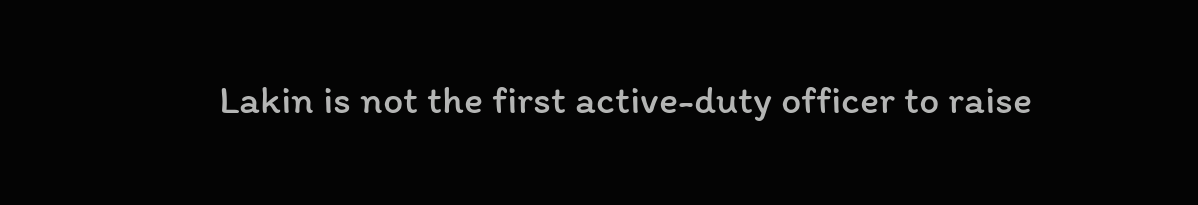Lakin is not the first active-duty officer to raise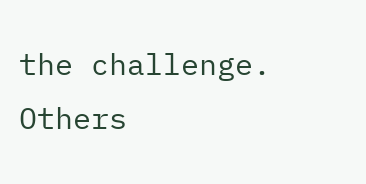the challenge. Others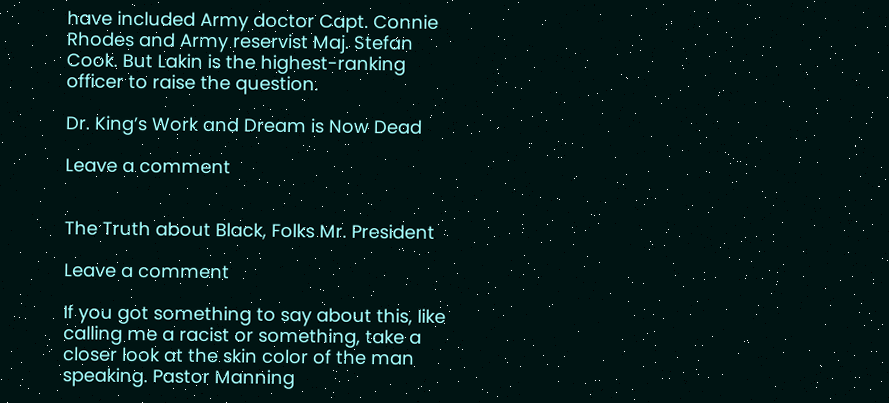have included Army doctor Capt. Connie Rhodes and Army reservist Maj. Stefan Cook. But Lakin is the highest-ranking officer to raise the question.

Dr. King’s Work and Dream is Now Dead

Leave a comment


The Truth about Black, Folks Mr. President

Leave a comment

If you got something to say about this, like calling me a racist or something, take a closer look at the skin color of the man speaking. Pastor Manning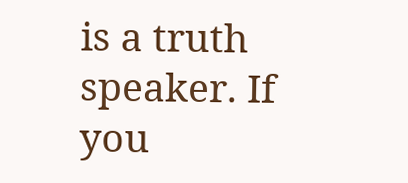is a truth speaker. If you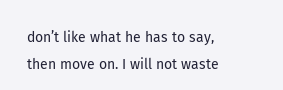don’t like what he has to say, then move on. I will not waste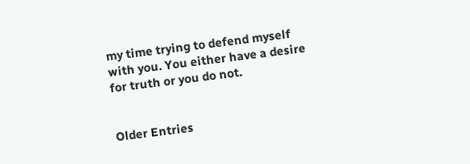my time trying to defend myself with you. You either have a desire for truth or you do not.


Older Entries